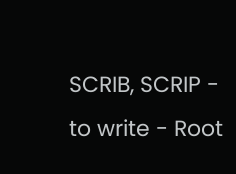SCRIB, SCRIP - to write - Root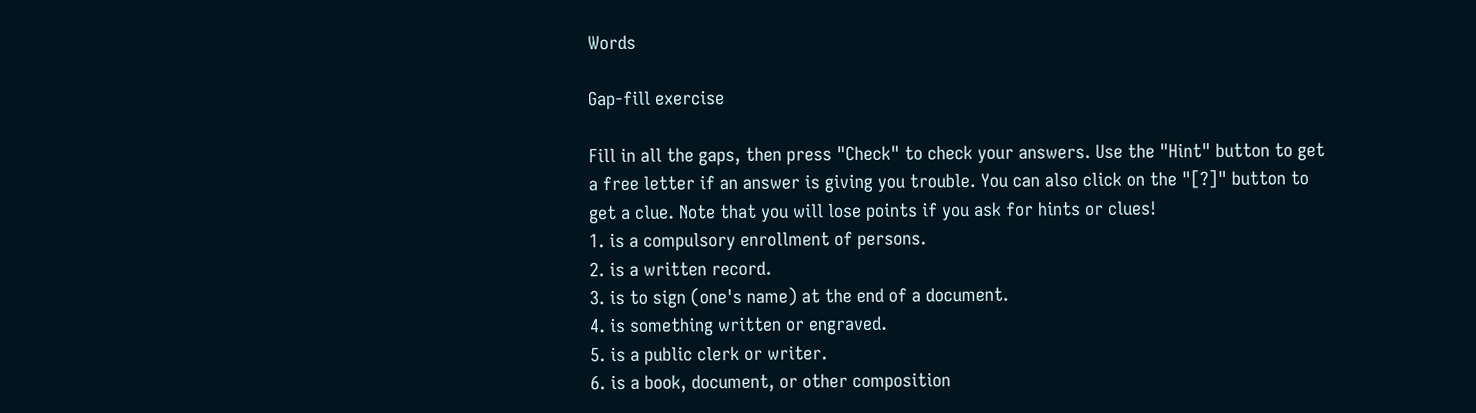Words

Gap-fill exercise

Fill in all the gaps, then press "Check" to check your answers. Use the "Hint" button to get a free letter if an answer is giving you trouble. You can also click on the "[?]" button to get a clue. Note that you will lose points if you ask for hints or clues!
1. is a compulsory enrollment of persons.
2. is a written record.
3. is to sign (one's name) at the end of a document.
4. is something written or engraved.
5. is a public clerk or writer.
6. is a book, document, or other composition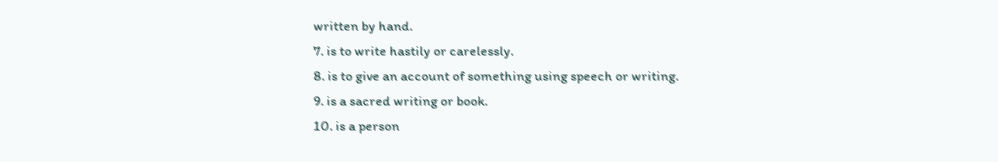written by hand.
7. is to write hastily or carelessly.
8. is to give an account of something using speech or writing.
9. is a sacred writing or book.
10. is a person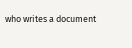who writes a document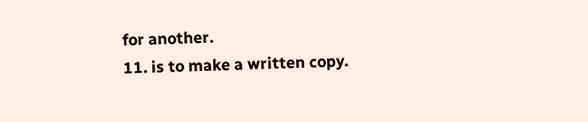for another.
11. is to make a written copy.